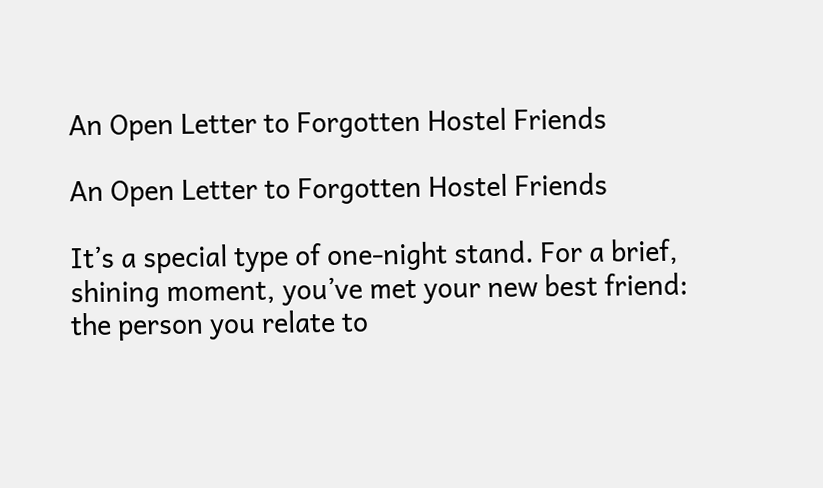An Open Letter to Forgotten Hostel Friends

An Open Letter to Forgotten Hostel Friends

It’s a special type of one-night stand. For a brief, shining moment, you’ve met your new best friend: the person you relate to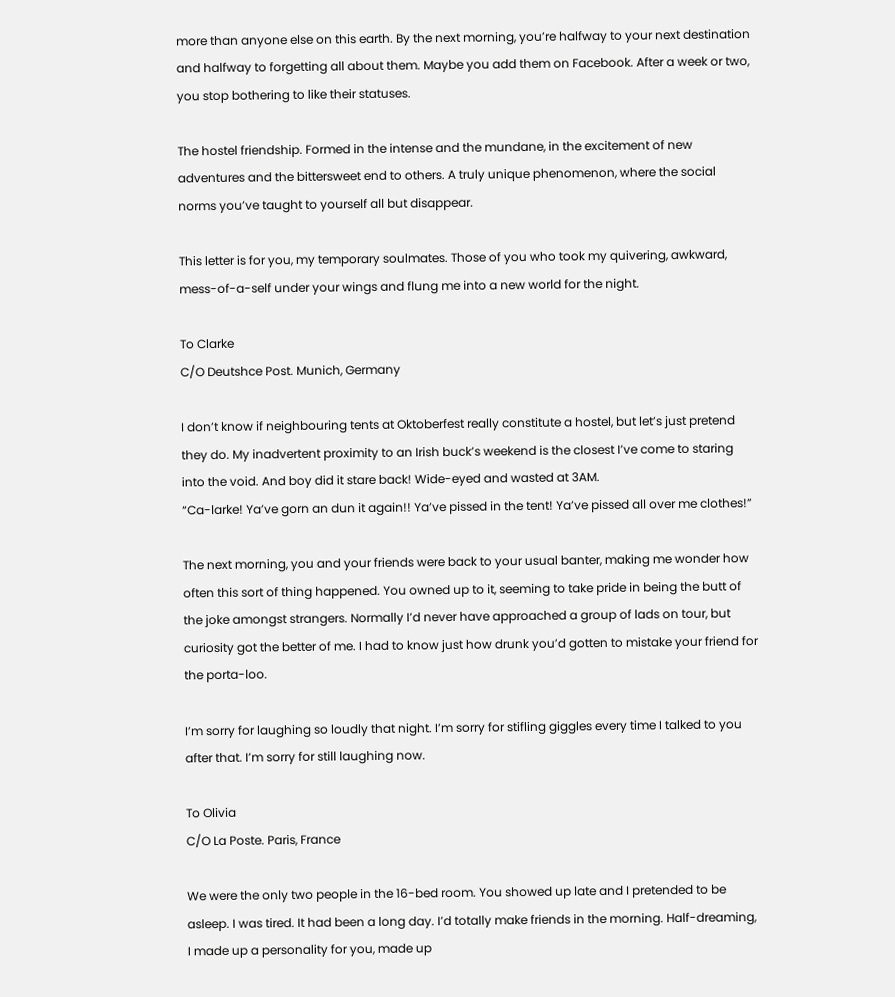more than anyone else on this earth. By the next morning, you’re halfway to your next destination and halfway to forgetting all about them. Maybe you add them on Facebook. After a week or two, you stop bothering to like their statuses.

The hostel friendship. Formed in the intense and the mundane, in the excitement of new adventures and the bittersweet end to others. A truly unique phenomenon, where the social norms you’ve taught to yourself all but disappear.

This letter is for you, my temporary soulmates. Those of you who took my quivering, awkward, mess-of-a-self under your wings and flung me into a new world for the night.

To Clarke
C/O Deutshce Post. Munich, Germany

I don’t know if neighbouring tents at Oktoberfest really constitute a hostel, but let’s just pretend they do. My inadvertent proximity to an Irish buck’s weekend is the closest I’ve come to staring into the void. And boy did it stare back! Wide-eyed and wasted at 3AM.
“Ca-larke! Ya’ve gorn an dun it again!! Ya’ve pissed in the tent! Ya’ve pissed all over me clothes!”

The next morning, you and your friends were back to your usual banter, making me wonder how often this sort of thing happened. You owned up to it, seeming to take pride in being the butt of the joke amongst strangers. Normally I’d never have approached a group of lads on tour, but curiosity got the better of me. I had to know just how drunk you’d gotten to mistake your friend for the porta-loo.

I’m sorry for laughing so loudly that night. I’m sorry for stifling giggles every time I talked to you after that. I’m sorry for still laughing now.

To Olivia
C/O La Poste. Paris, France

We were the only two people in the 16-bed room. You showed up late and I pretended to be asleep. I was tired. It had been a long day. I’d totally make friends in the morning. Half-dreaming, I made up a personality for you, made up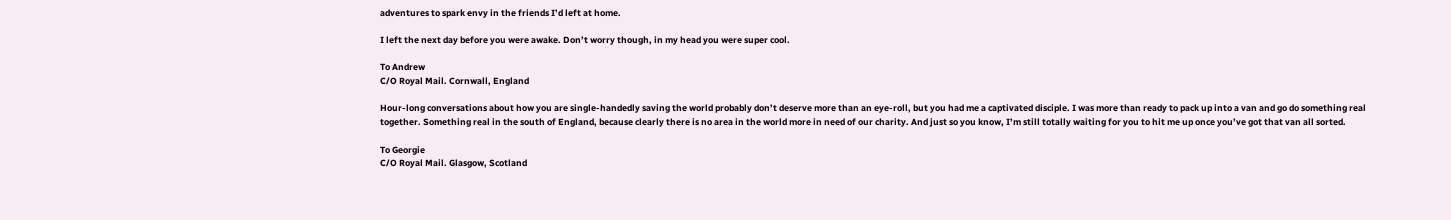adventures to spark envy in the friends I’d left at home.

I left the next day before you were awake. Don’t worry though, in my head you were super cool.

To Andrew
C/O Royal Mail. Cornwall, England

Hour-long conversations about how you are single-handedly saving the world probably don’t deserve more than an eye-roll, but you had me a captivated disciple. I was more than ready to pack up into a van and go do something real together. Something real in the south of England, because clearly there is no area in the world more in need of our charity. And just so you know, I’m still totally waiting for you to hit me up once you’ve got that van all sorted.

To Georgie
C/O Royal Mail. Glasgow, Scotland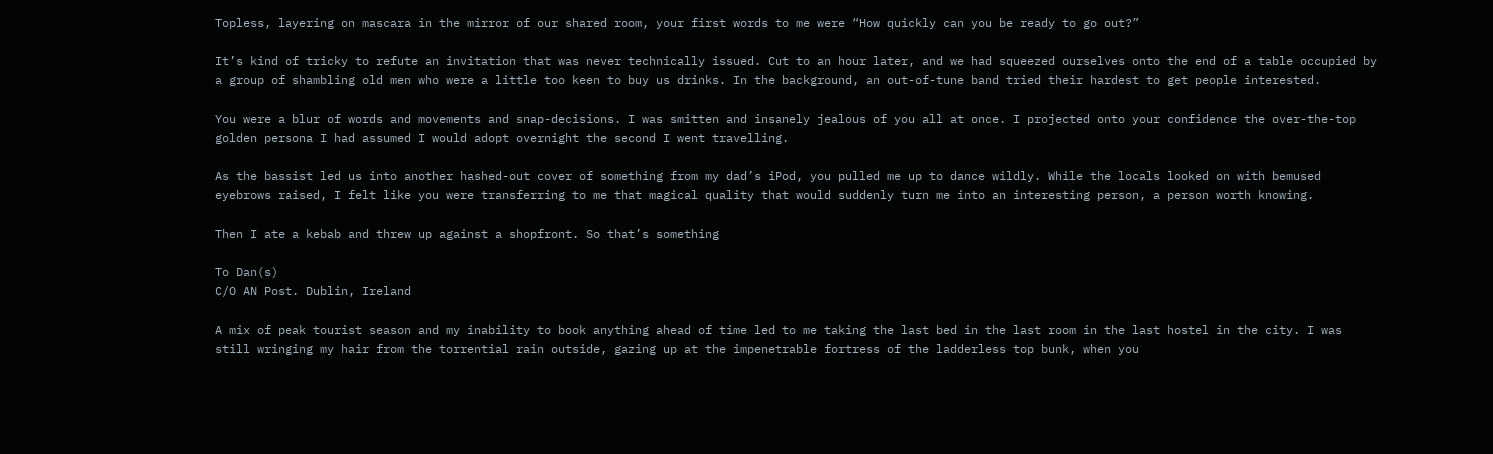Topless, layering on mascara in the mirror of our shared room, your first words to me were “How quickly can you be ready to go out?”

It’s kind of tricky to refute an invitation that was never technically issued. Cut to an hour later, and we had squeezed ourselves onto the end of a table occupied by a group of shambling old men who were a little too keen to buy us drinks. In the background, an out-of-tune band tried their hardest to get people interested.

You were a blur of words and movements and snap-decisions. I was smitten and insanely jealous of you all at once. I projected onto your confidence the over-the-top golden persona I had assumed I would adopt overnight the second I went travelling.

As the bassist led us into another hashed-out cover of something from my dad’s iPod, you pulled me up to dance wildly. While the locals looked on with bemused eyebrows raised, I felt like you were transferring to me that magical quality that would suddenly turn me into an interesting person, a person worth knowing.

Then I ate a kebab and threw up against a shopfront. So that’s something

To Dan(s)
C/O AN Post. Dublin, Ireland

A mix of peak tourist season and my inability to book anything ahead of time led to me taking the last bed in the last room in the last hostel in the city. I was still wringing my hair from the torrential rain outside, gazing up at the impenetrable fortress of the ladderless top bunk, when you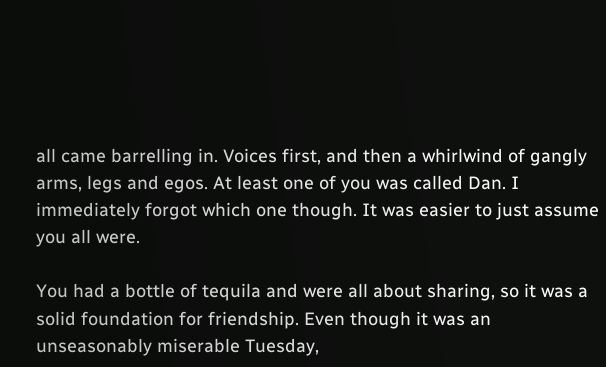all came barrelling in. Voices first, and then a whirlwind of gangly arms, legs and egos. At least one of you was called Dan. I immediately forgot which one though. It was easier to just assume you all were.

You had a bottle of tequila and were all about sharing, so it was a solid foundation for friendship. Even though it was an unseasonably miserable Tuesday,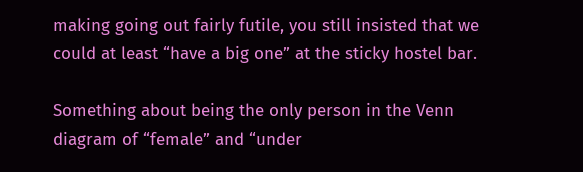making going out fairly futile, you still insisted that we could at least “have a big one” at the sticky hostel bar.

Something about being the only person in the Venn diagram of “female” and “under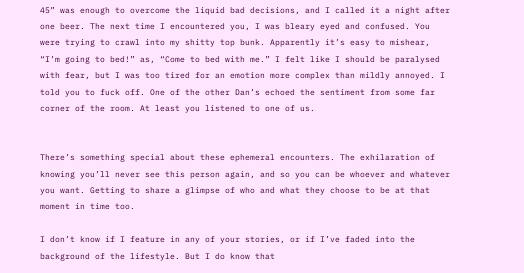45” was enough to overcome the liquid bad decisions, and I called it a night after one beer. The next time I encountered you, I was bleary eyed and confused. You were trying to crawl into my shitty top bunk. Apparently it’s easy to mishear, “I’m going to bed!” as, “Come to bed with me.” I felt like I should be paralysed with fear, but I was too tired for an emotion more complex than mildly annoyed. I told you to fuck off. One of the other Dan’s echoed the sentiment from some far corner of the room. At least you listened to one of us.


There’s something special about these ephemeral encounters. The exhilaration of knowing you’ll never see this person again, and so you can be whoever and whatever you want. Getting to share a glimpse of who and what they choose to be at that moment in time too.

I don’t know if I feature in any of your stories, or if I’ve faded into the background of the lifestyle. But I do know that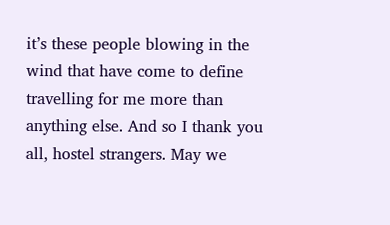it’s these people blowing in the wind that have come to define travelling for me more than anything else. And so I thank you all, hostel strangers. May we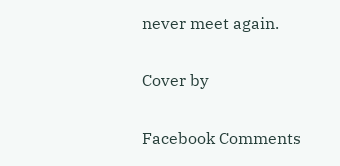never meet again.

Cover by

Facebook Comments